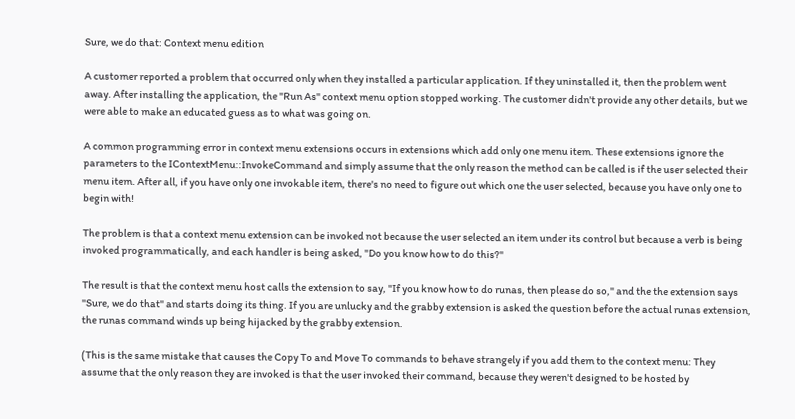Sure, we do that: Context menu edition

A customer reported a problem that occurred only when they installed a particular application. If they uninstalled it, then the problem went away. After installing the application, the "Run As" context menu option stopped working. The customer didn't provide any other details, but we were able to make an educated guess as to what was going on.

A common programming error in context menu extensions occurs in extensions which add only one menu item. These extensions ignore the parameters to the IContextMenu::InvokeCommand and simply assume that the only reason the method can be called is if the user selected their menu item. After all, if you have only one invokable item, there's no need to figure out which one the user selected, because you have only one to begin with!

The problem is that a context menu extension can be invoked not because the user selected an item under its control but because a verb is being invoked programmatically, and each handler is being asked, "Do you know how to do this?"

The result is that the context menu host calls the extension to say, "If you know how to do runas, then please do so," and the the extension says "Sure, we do that" and starts doing its thing. If you are unlucky and the grabby extension is asked the question before the actual runas extension, the runas command winds up being hijacked by the grabby extension.

(This is the same mistake that causes the Copy To and Move To commands to behave strangely if you add them to the context menu: They assume that the only reason they are invoked is that the user invoked their command, because they weren't designed to be hosted by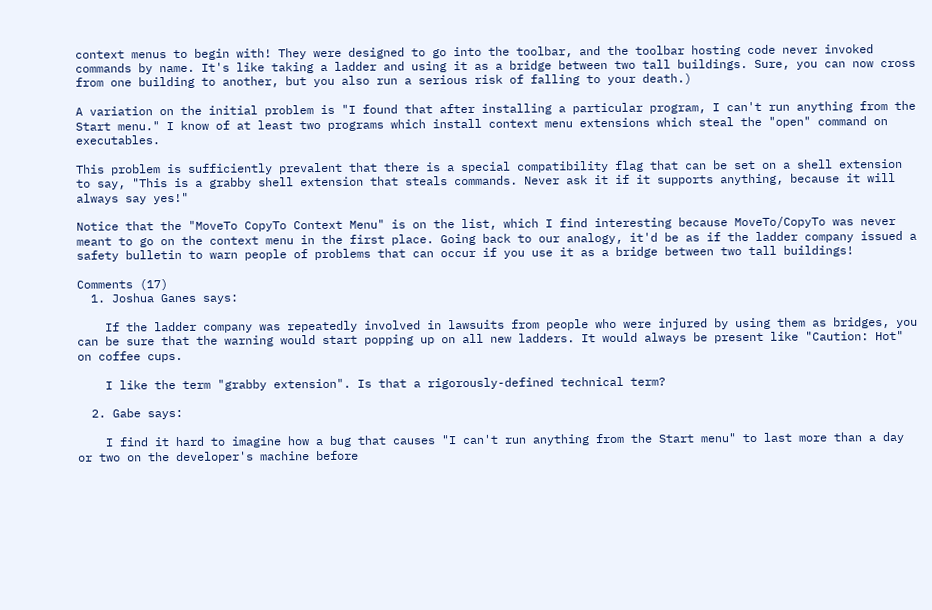context menus to begin with! They were designed to go into the toolbar, and the toolbar hosting code never invoked commands by name. It's like taking a ladder and using it as a bridge between two tall buildings. Sure, you can now cross from one building to another, but you also run a serious risk of falling to your death.)

A variation on the initial problem is "I found that after installing a particular program, I can't run anything from the Start menu." I know of at least two programs which install context menu extensions which steal the "open" command on executables.

This problem is sufficiently prevalent that there is a special compatibility flag that can be set on a shell extension to say, "This is a grabby shell extension that steals commands. Never ask it if it supports anything, because it will always say yes!"

Notice that the "MoveTo CopyTo Context Menu" is on the list, which I find interesting because MoveTo/CopyTo was never meant to go on the context menu in the first place. Going back to our analogy, it'd be as if the ladder company issued a safety bulletin to warn people of problems that can occur if you use it as a bridge between two tall buildings!

Comments (17)
  1. Joshua Ganes says:

    If the ladder company was repeatedly involved in lawsuits from people who were injured by using them as bridges, you can be sure that the warning would start popping up on all new ladders. It would always be present like "Caution: Hot" on coffee cups.

    I like the term "grabby extension". Is that a rigorously-defined technical term?

  2. Gabe says:

    I find it hard to imagine how a bug that causes "I can't run anything from the Start menu" to last more than a day or two on the developer's machine before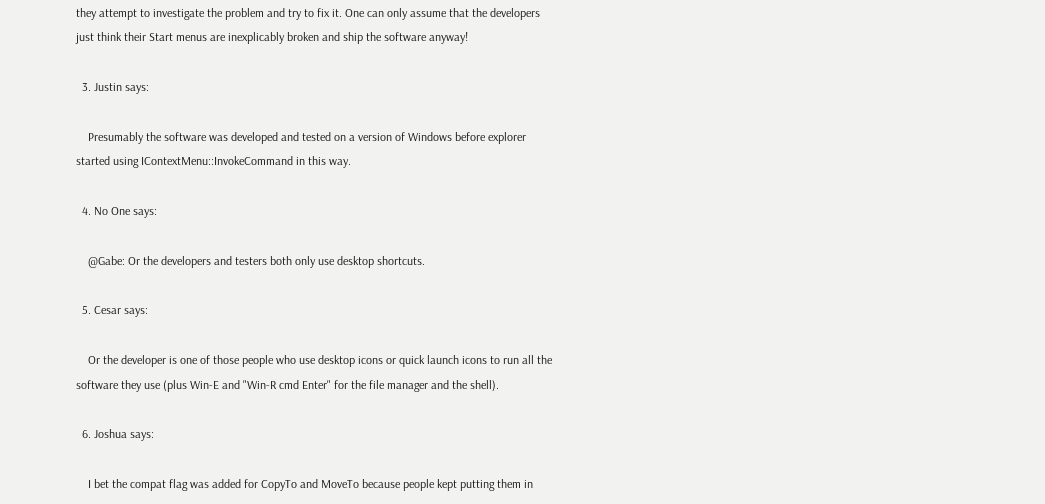they attempt to investigate the problem and try to fix it. One can only assume that the developers just think their Start menus are inexplicably broken and ship the software anyway!

  3. Justin says:

    Presumably the software was developed and tested on a version of Windows before explorer started using IContextMenu::InvokeCommand in this way.

  4. No One says:

    @Gabe: Or the developers and testers both only use desktop shortcuts.

  5. Cesar says:

    Or the developer is one of those people who use desktop icons or quick launch icons to run all the software they use (plus Win-E and "Win-R cmd Enter" for the file manager and the shell).

  6. Joshua says:

    I bet the compat flag was added for CopyTo and MoveTo because people kept putting them in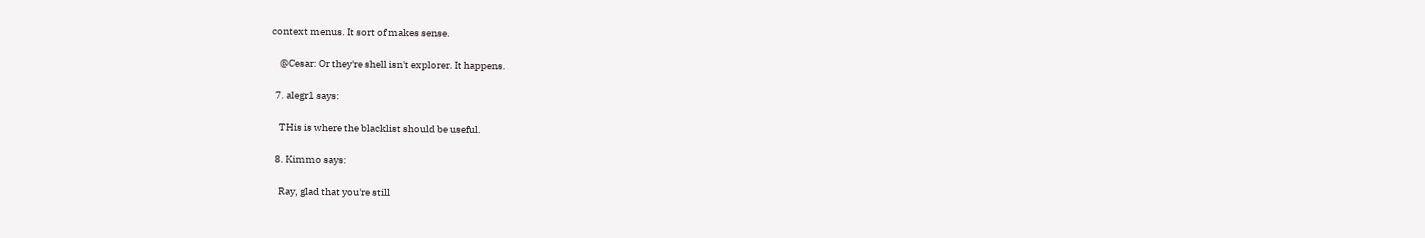context menus. It sort of makes sense.

    @Cesar: Or they're shell isn't explorer. It happens.

  7. alegr1 says:

    THis is where the blacklist should be useful.

  8. Kimmo says:

    Ray, glad that you're still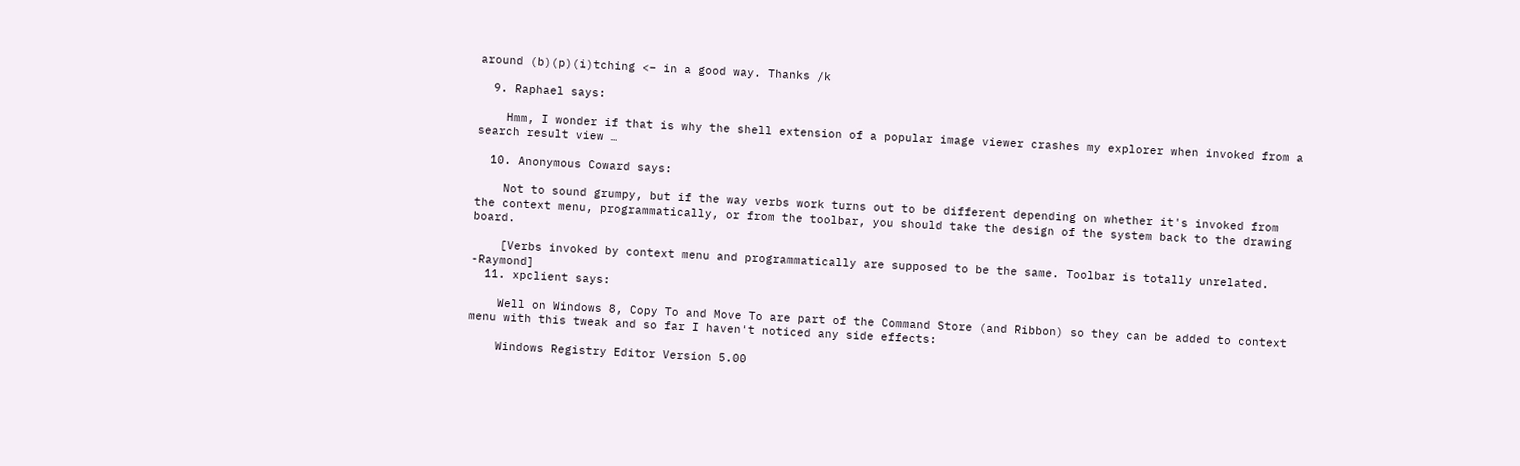around (b)(p)(i)tching <– in a good way. Thanks /k

  9. Raphael says:

    Hmm, I wonder if that is why the shell extension of a popular image viewer crashes my explorer when invoked from a search result view …

  10. Anonymous Coward says:

    Not to sound grumpy, but if the way verbs work turns out to be different depending on whether it's invoked from the context menu, programmatically, or from the toolbar, you should take the design of the system back to the drawing board.

    [Verbs invoked by context menu and programmatically are supposed to be the same. Toolbar is totally unrelated. -Raymond]
  11. xpclient says:

    Well on Windows 8, Copy To and Move To are part of the Command Store (and Ribbon) so they can be added to context menu with this tweak and so far I haven't noticed any side effects:

    Windows Registry Editor Version 5.00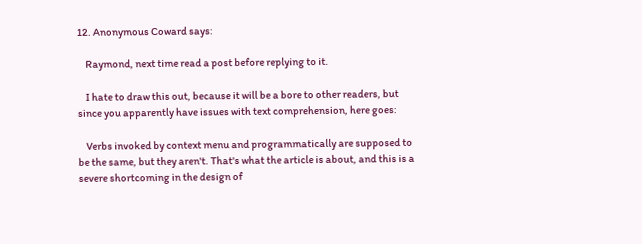12. Anonymous Coward says:

    Raymond, next time read a post before replying to it.

    I hate to draw this out, because it will be a bore to other readers, but since you apparently have issues with text comprehension, here goes:

    Verbs invoked by context menu and programmatically are supposed to be the same, but they aren't. That's what the article is about, and this is a severe shortcoming in the design of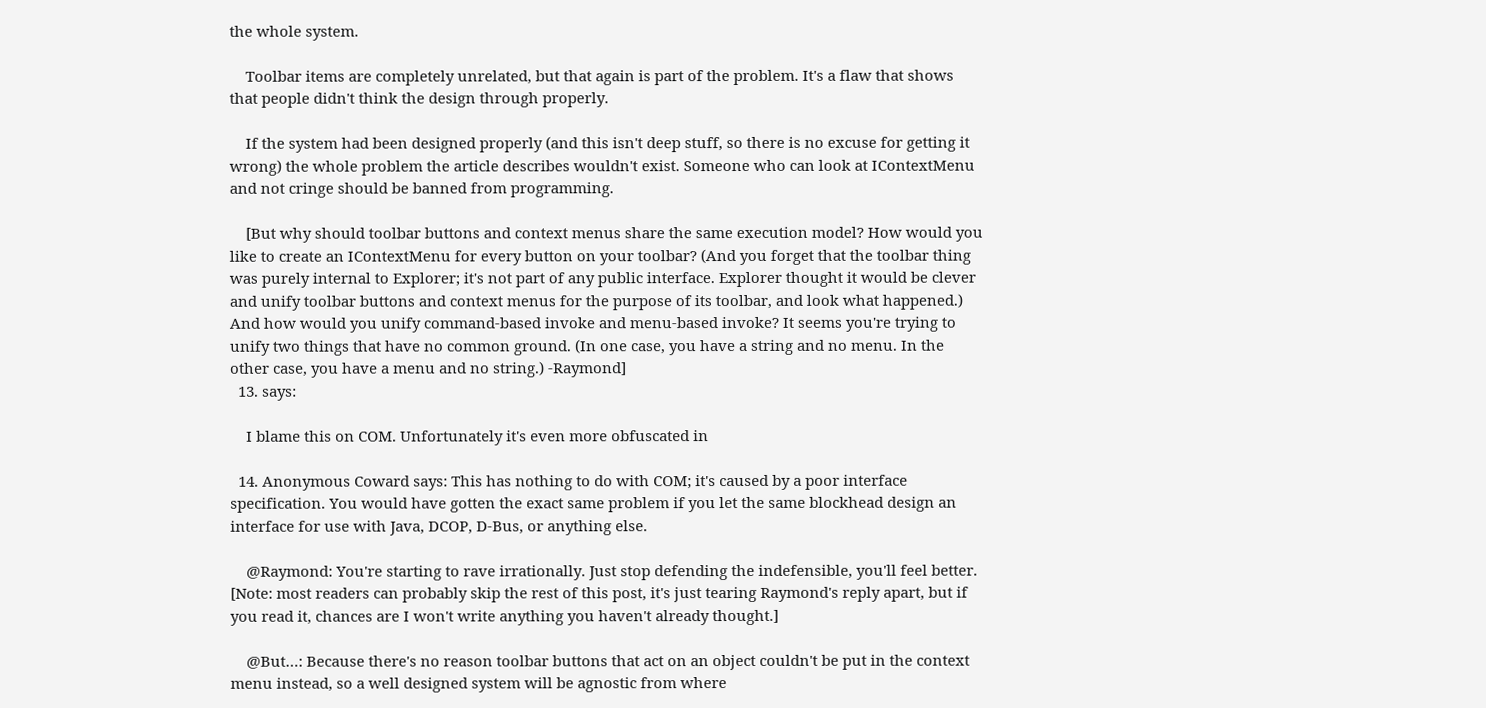the whole system.

    Toolbar items are completely unrelated, but that again is part of the problem. It's a flaw that shows that people didn't think the design through properly.

    If the system had been designed properly (and this isn't deep stuff, so there is no excuse for getting it wrong) the whole problem the article describes wouldn't exist. Someone who can look at IContextMenu and not cringe should be banned from programming.

    [But why should toolbar buttons and context menus share the same execution model? How would you like to create an IContextMenu for every button on your toolbar? (And you forget that the toolbar thing was purely internal to Explorer; it's not part of any public interface. Explorer thought it would be clever and unify toolbar buttons and context menus for the purpose of its toolbar, and look what happened.) And how would you unify command-based invoke and menu-based invoke? It seems you're trying to unify two things that have no common ground. (In one case, you have a string and no menu. In the other case, you have a menu and no string.) -Raymond]
  13. says:

    I blame this on COM. Unfortunately it's even more obfuscated in

  14. Anonymous Coward says: This has nothing to do with COM; it's caused by a poor interface specification. You would have gotten the exact same problem if you let the same blockhead design an interface for use with Java, DCOP, D-Bus, or anything else.

    @Raymond: You're starting to rave irrationally. Just stop defending the indefensible, you'll feel better. [Note: most readers can probably skip the rest of this post, it's just tearing Raymond's reply apart, but if you read it, chances are I won't write anything you haven't already thought.]

    @But…: Because there's no reason toolbar buttons that act on an object couldn't be put in the context menu instead, so a well designed system will be agnostic from where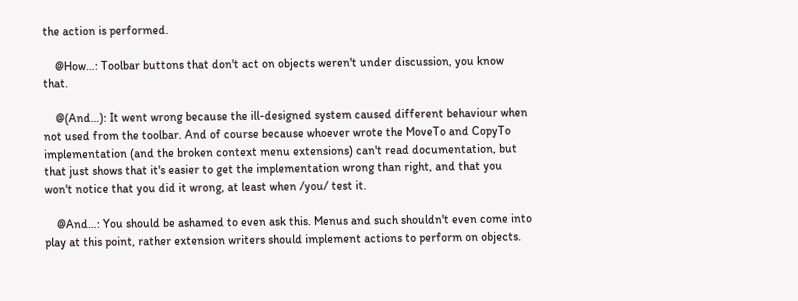the action is performed.

    @How…: Toolbar buttons that don't act on objects weren't under discussion, you know that.

    @(And…): It went wrong because the ill-designed system caused different behaviour when not used from the toolbar. And of course because whoever wrote the MoveTo and CopyTo implementation (and the broken context menu extensions) can't read documentation, but that just shows that it's easier to get the implementation wrong than right, and that you won't notice that you did it wrong, at least when /you/ test it.

    @And…: You should be ashamed to even ask this. Menus and such shouldn't even come into play at this point, rather extension writers should implement actions to perform on objects.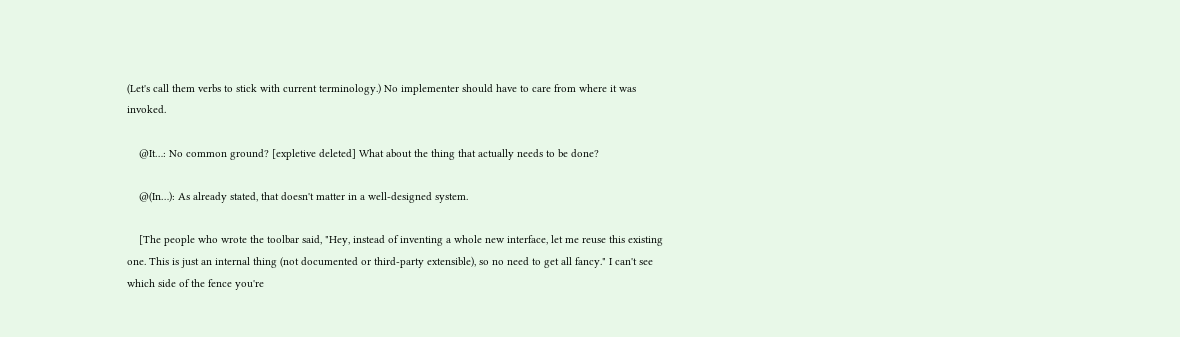(Let's call them verbs to stick with current terminology.) No implementer should have to care from where it was invoked.

    @It…: No common ground? [expletive deleted] What about the thing that actually needs to be done?

    @(In…): As already stated, that doesn't matter in a well-designed system.

    [The people who wrote the toolbar said, "Hey, instead of inventing a whole new interface, let me reuse this existing one. This is just an internal thing (not documented or third-party extensible), so no need to get all fancy." I can't see which side of the fence you're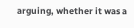arguing, whether it was a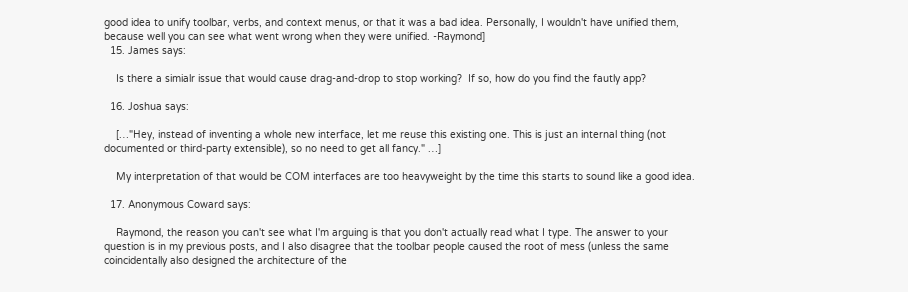good idea to unify toolbar, verbs, and context menus, or that it was a bad idea. Personally, I wouldn't have unified them, because well you can see what went wrong when they were unified. -Raymond]
  15. James says:

    Is there a simialr issue that would cause drag-and-drop to stop working?  If so, how do you find the fautly app?

  16. Joshua says:

    […"Hey, instead of inventing a whole new interface, let me reuse this existing one. This is just an internal thing (not documented or third-party extensible), so no need to get all fancy." …]

    My interpretation of that would be COM interfaces are too heavyweight by the time this starts to sound like a good idea.

  17. Anonymous Coward says:

    Raymond, the reason you can't see what I'm arguing is that you don't actually read what I type. The answer to your question is in my previous posts, and I also disagree that the toolbar people caused the root of mess (unless the same coincidentally also designed the architecture of the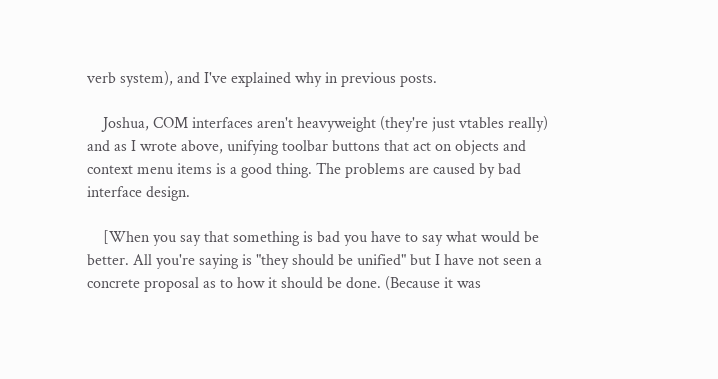verb system), and I've explained why in previous posts.

    Joshua, COM interfaces aren't heavyweight (they're just vtables really) and as I wrote above, unifying toolbar buttons that act on objects and context menu items is a good thing. The problems are caused by bad interface design.

    [When you say that something is bad you have to say what would be better. All you're saying is "they should be unified" but I have not seen a concrete proposal as to how it should be done. (Because it was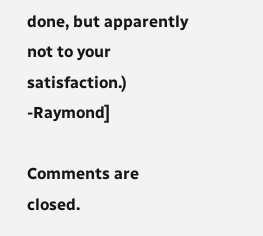done, but apparently not to your satisfaction.) -Raymond]

Comments are closed.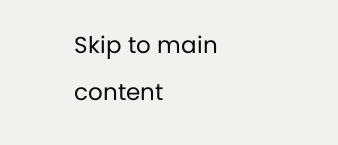Skip to main content